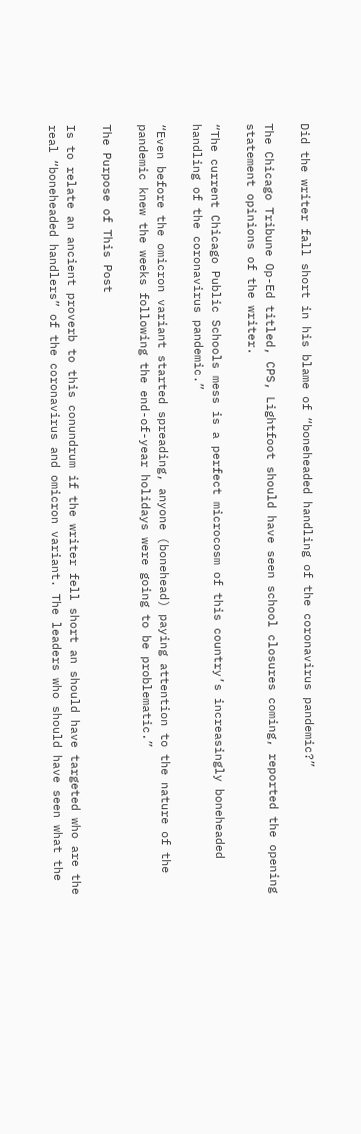Did the writer fall short in his blame of “boneheaded handling of the coronavirus pandemic?”

The Chicago Tribune Op-Ed titled, CPS, Lightfoot should have seen school closures coming, reported the opening statement opinions of the writer.

“The current Chicago Public Schools mess is a perfect microcosm of this country’s increasingly boneheaded handling of the coronavirus pandemic.”

“Even before the omicron variant started spreading, anyone (bonehead) paying attention to the nature of the pandemic knew the weeks following the end-of-year holidays were going to be problematic.”

The Purpose of This Post

Is to relate an ancient proverb to this conundrum if the writer fell short an should have targeted who are the real “boneheaded handlers” of the coronavirus and omicron variant. The leaders who should have seen what the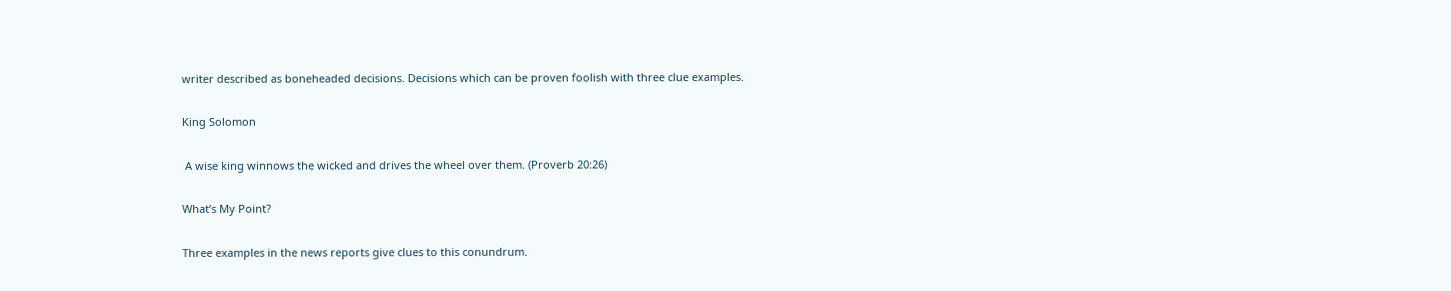writer described as boneheaded decisions. Decisions which can be proven foolish with three clue examples.

King Solomon

 A wise king winnows the wicked and drives the wheel over them. (Proverb 20:26)

What’s My Point?

Three examples in the news reports give clues to this conundrum.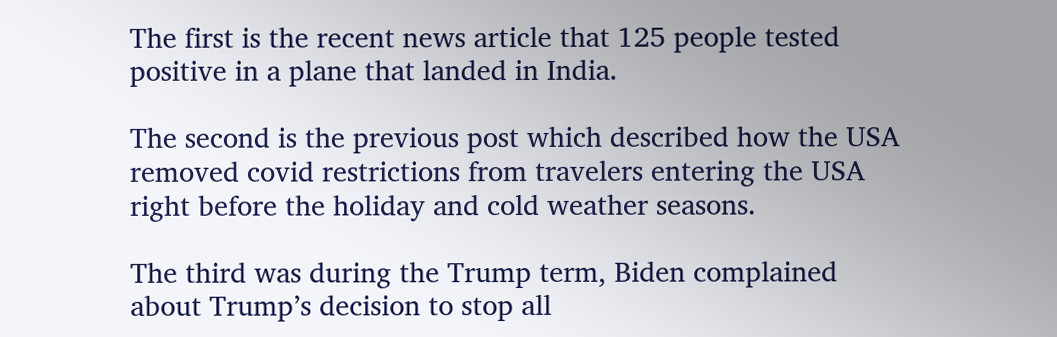The first is the recent news article that 125 people tested positive in a plane that landed in India.

The second is the previous post which described how the USA removed covid restrictions from travelers entering the USA right before the holiday and cold weather seasons.

The third was during the Trump term, Biden complained about Trump’s decision to stop all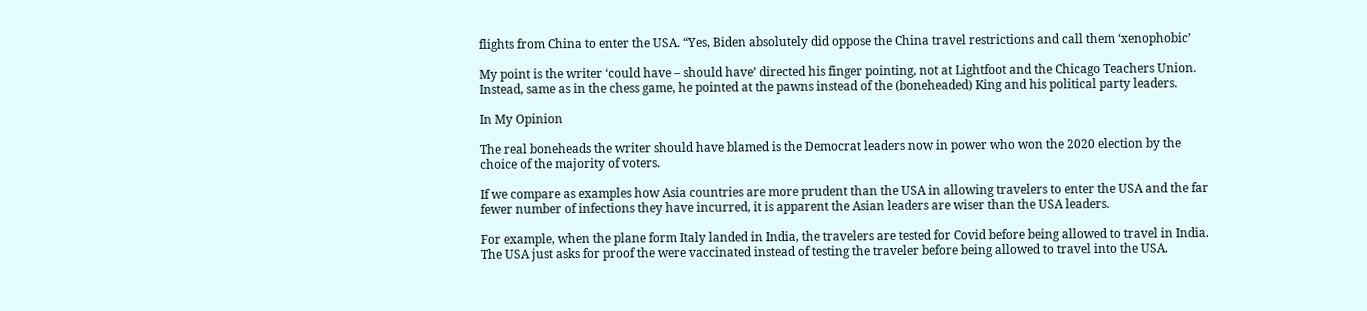flights from China to enter the USA. “Yes, Biden absolutely did oppose the China travel restrictions and call them ‘xenophobic’

My point is the writer ‘could have – should have’ directed his finger pointing, not at Lightfoot and the Chicago Teachers Union. Instead, same as in the chess game, he pointed at the pawns instead of the (boneheaded) King and his political party leaders.

In My Opinion

The real boneheads the writer should have blamed is the Democrat leaders now in power who won the 2020 election by the choice of the majority of voters.

If we compare as examples how Asia countries are more prudent than the USA in allowing travelers to enter the USA and the far fewer number of infections they have incurred, it is apparent the Asian leaders are wiser than the USA leaders.

For example, when the plane form Italy landed in India, the travelers are tested for Covid before being allowed to travel in India. The USA just asks for proof the were vaccinated instead of testing the traveler before being allowed to travel into the USA.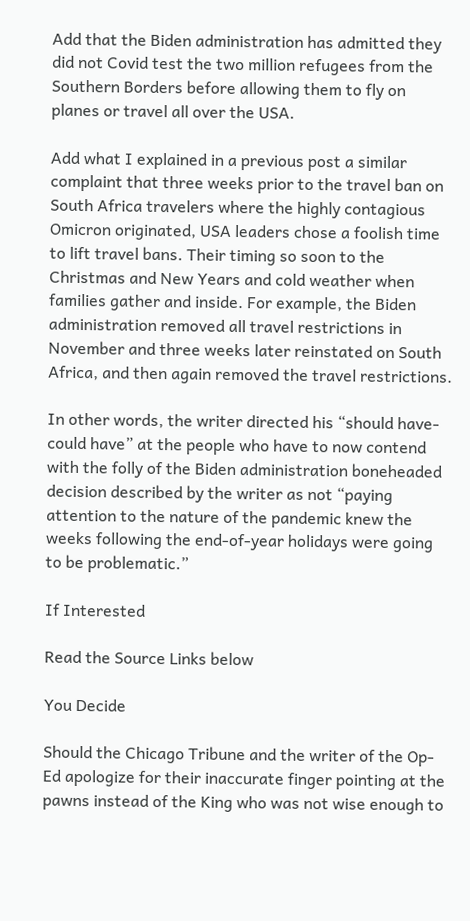Add that the Biden administration has admitted they did not Covid test the two million refugees from the Southern Borders before allowing them to fly on planes or travel all over the USA.

Add what I explained in a previous post a similar complaint that three weeks prior to the travel ban on South Africa travelers where the highly contagious Omicron originated, USA leaders chose a foolish time to lift travel bans. Their timing so soon to the Christmas and New Years and cold weather when families gather and inside. For example, the Biden administration removed all travel restrictions in November and three weeks later reinstated on South Africa, and then again removed the travel restrictions.

In other words, the writer directed his “should have- could have” at the people who have to now contend with the folly of the Biden administration boneheaded decision described by the writer as not “paying attention to the nature of the pandemic knew the weeks following the end-of-year holidays were going to be problematic.”

If Interested

Read the Source Links below

You Decide

Should the Chicago Tribune and the writer of the Op-Ed apologize for their inaccurate finger pointing at the pawns instead of the King who was not wise enough to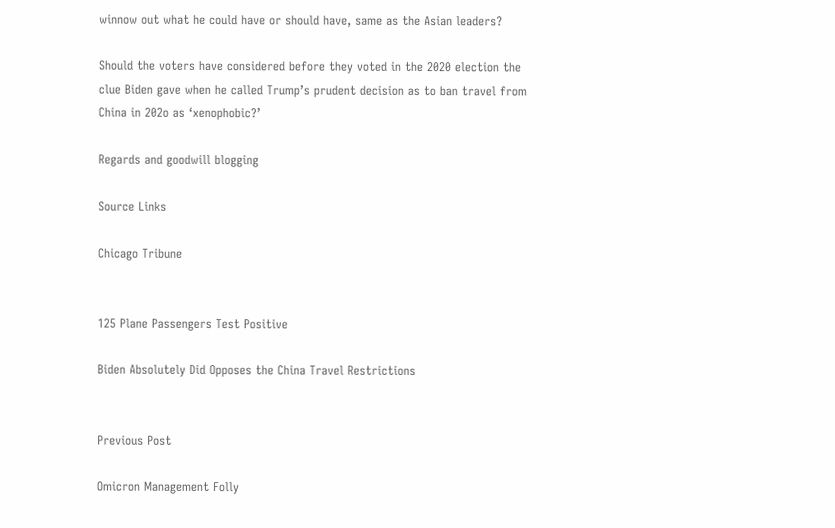winnow out what he could have or should have, same as the Asian leaders?

Should the voters have considered before they voted in the 2020 election the clue Biden gave when he called Trump’s prudent decision as to ban travel from China in 202o as ‘xenophobic?’

Regards and goodwill blogging

Source Links

Chicago Tribune


125 Plane Passengers Test Positive

Biden Absolutely Did Opposes the China Travel Restrictions


Previous Post

Omicron Management Folly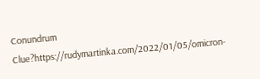Conundrum Clue?https://rudymartinka.com/2022/01/05/omicron-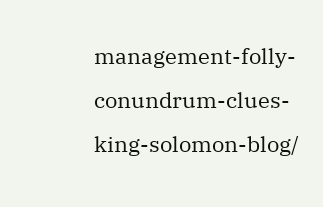management-folly-conundrum-clues-king-solomon-blog/